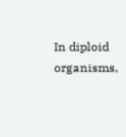In diploid organisms,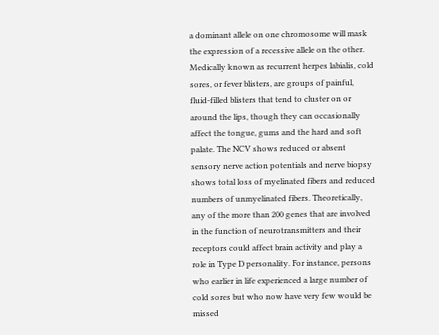a dominant allele on one chromosome will mask the expression of a recessive allele on the other. Medically known as recurrent herpes labialis, cold sores, or fever blisters, are groups of painful, fluid-filled blisters that tend to cluster on or around the lips, though they can occasionally affect the tongue, gums and the hard and soft palate. The NCV shows reduced or absent sensory nerve action potentials and nerve biopsy shows total loss of myelinated fibers and reduced numbers of unmyelinated fibers. Theoretically, any of the more than 200 genes that are involved in the function of neurotransmitters and their receptors could affect brain activity and play a role in Type D personality. For instance, persons who earlier in life experienced a large number of cold sores but who now have very few would be missed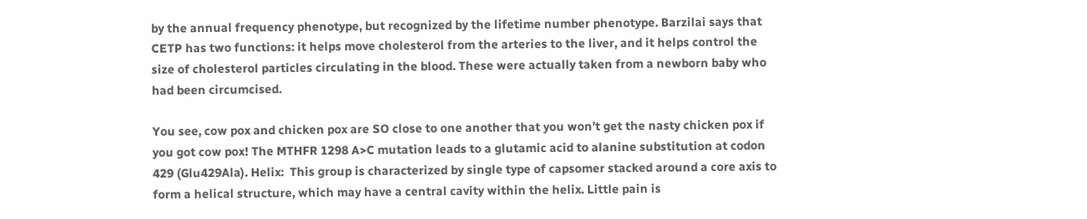by the annual frequency phenotype, but recognized by the lifetime number phenotype. Barzilai says that CETP has two functions: it helps move cholesterol from the arteries to the liver, and it helps control the size of cholesterol particles circulating in the blood. These were actually taken from a newborn baby who had been circumcised.

You see, cow pox and chicken pox are SO close to one another that you won’t get the nasty chicken pox if you got cow pox! The MTHFR 1298 A>C mutation leads to a glutamic acid to alanine substitution at codon 429 (Glu429Ala). Helix:  This group is characterized by single type of capsomer stacked around a core axis to form a helical structure, which may have a central cavity within the helix. Little pain is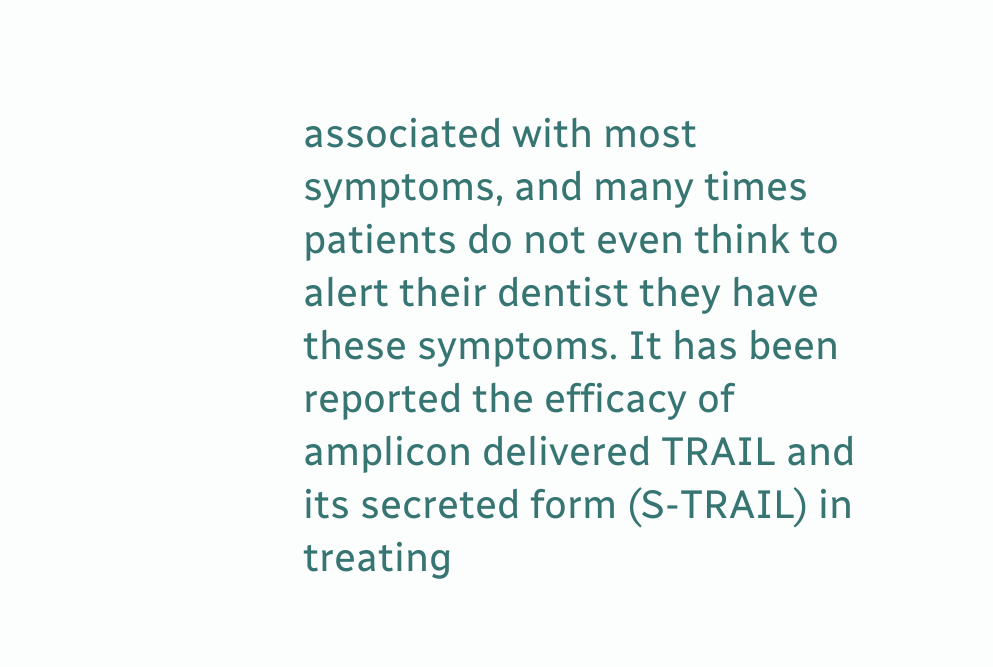associated with most symptoms, and many times patients do not even think to alert their dentist they have these symptoms. It has been reported the efficacy of amplicon delivered TRAIL and its secreted form (S-TRAIL) in treating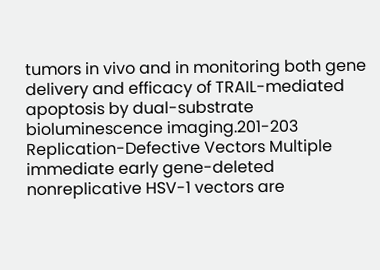tumors in vivo and in monitoring both gene delivery and efficacy of TRAIL-mediated apoptosis by dual-substrate bioluminescence imaging.201-203 Replication-Defective Vectors Multiple immediate early gene-deleted nonreplicative HSV-1 vectors are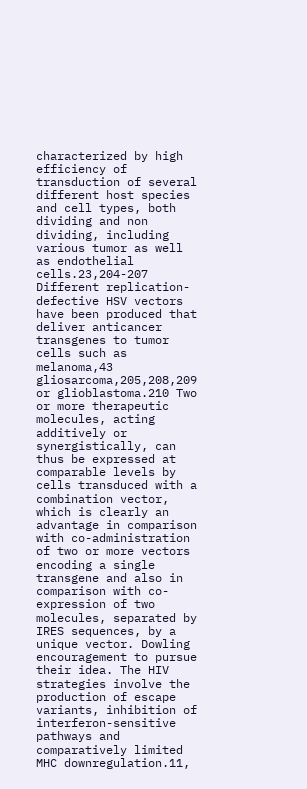characterized by high efficiency of transduction of several different host species and cell types, both dividing and non dividing, including various tumor as well as endothelial cells.23,204-207 Different replication-defective HSV vectors have been produced that deliver anticancer transgenes to tumor cells such as melanoma,43 gliosarcoma,205,208,209 or glioblastoma.210 Two or more therapeutic molecules, acting additively or synergistically, can thus be expressed at comparable levels by cells transduced with a combination vector, which is clearly an advantage in comparison with co-administration of two or more vectors encoding a single transgene and also in comparison with co-expression of two molecules, separated by IRES sequences, by a unique vector. Dowling encouragement to pursue their idea. The HIV strategies involve the production of escape variants, inhibition of interferon-sensitive pathways and comparatively limited MHC downregulation.11,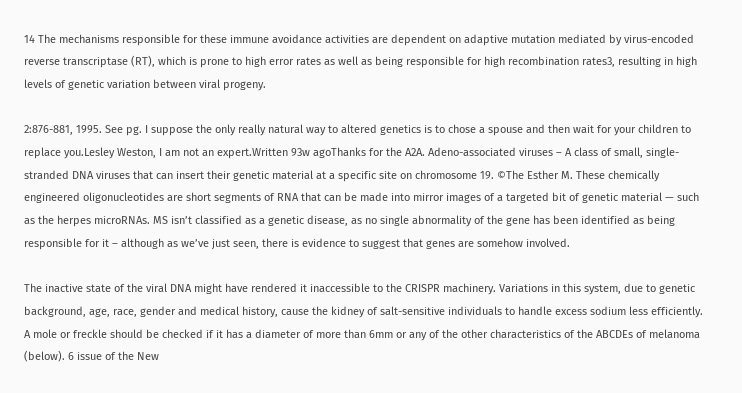14 The mechanisms responsible for these immune avoidance activities are dependent on adaptive mutation mediated by virus-encoded reverse transcriptase (RT), which is prone to high error rates as well as being responsible for high recombination rates3, resulting in high levels of genetic variation between viral progeny.

2:876-881, 1995. See pg. I suppose the only really natural way to altered genetics is to chose a spouse and then wait for your children to replace you.Lesley Weston, I am not an expert.Written 93w agoThanks for the A2A. Adeno-associated viruses – A class of small, single-stranded DNA viruses that can insert their genetic material at a specific site on chromosome 19. ©The Esther M. These chemically engineered oligonucleotides are short segments of RNA that can be made into mirror images of a targeted bit of genetic material — such as the herpes microRNAs. MS isn’t classified as a genetic disease, as no single abnormality of the gene has been identified as being responsible for it – although as we’ve just seen, there is evidence to suggest that genes are somehow involved.

The inactive state of the viral DNA might have rendered it inaccessible to the CRISPR machinery. Variations in this system, due to genetic background, age, race, gender and medical history, cause the kidney of salt-sensitive individuals to handle excess sodium less efficiently. A mole or freckle should be checked if it has a diameter of more than 6mm or any of the other characteristics of the ABCDEs of melanoma (below). 6 issue of the New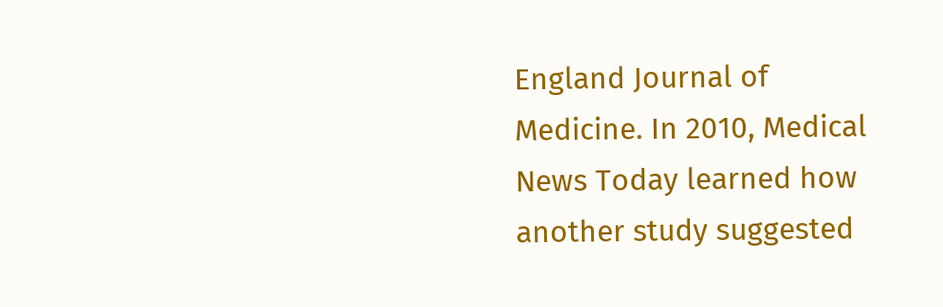England Journal of Medicine. In 2010, Medical News Today learned how another study suggested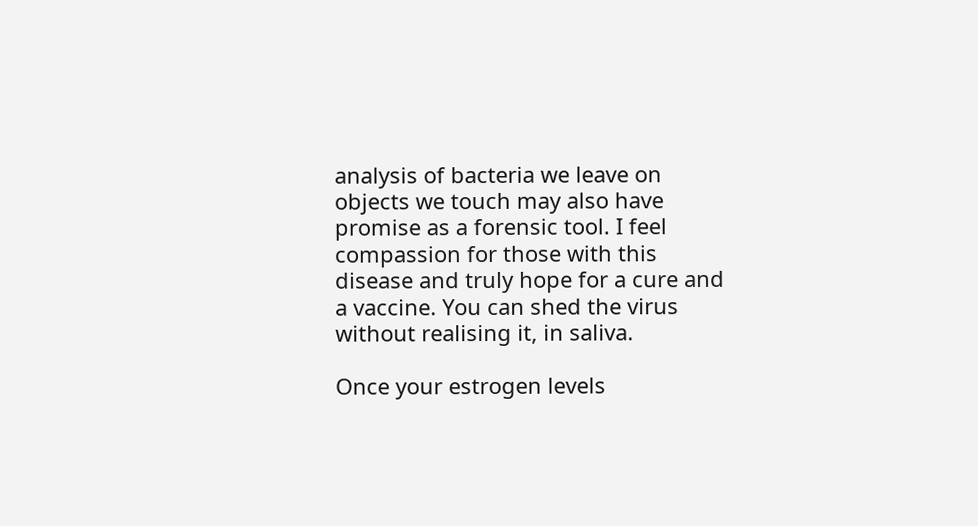analysis of bacteria we leave on objects we touch may also have promise as a forensic tool. I feel compassion for those with this disease and truly hope for a cure and a vaccine. You can shed the virus without realising it, in saliva.

Once your estrogen levels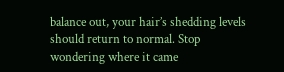balance out, your hair’s shedding levels should return to normal. Stop wondering where it came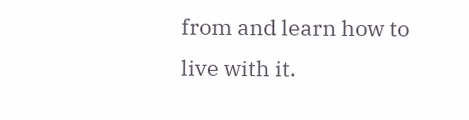from and learn how to live with it.